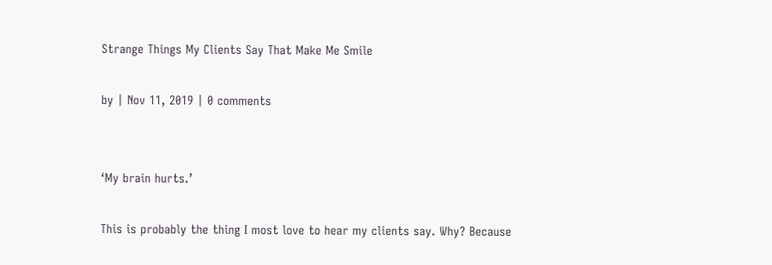Strange Things My Clients Say That Make Me Smile

by | Nov 11, 2019 | 0 comments


‘My brain hurts.’

This is probably the thing I most love to hear my clients say. Why? Because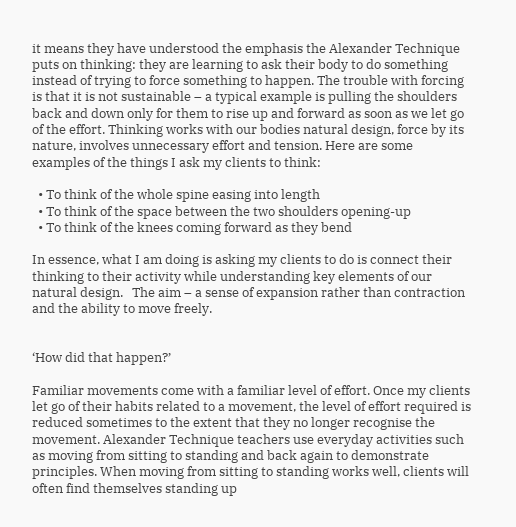it means they have understood the emphasis the Alexander Technique puts on thinking: they are learning to ask their body to do something instead of trying to force something to happen. The trouble with forcing is that it is not sustainable – a typical example is pulling the shoulders back and down only for them to rise up and forward as soon as we let go of the effort. Thinking works with our bodies natural design, force by its nature, involves unnecessary effort and tension. Here are some examples of the things I ask my clients to think:

  • To think of the whole spine easing into length
  • To think of the space between the two shoulders opening-up
  • To think of the knees coming forward as they bend

In essence, what I am doing is asking my clients to do is connect their thinking to their activity while understanding key elements of our natural design.   The aim – a sense of expansion rather than contraction and the ability to move freely.


‘How did that happen?’

Familiar movements come with a familiar level of effort. Once my clients let go of their habits related to a movement, the level of effort required is reduced sometimes to the extent that they no longer recognise the movement. Alexander Technique teachers use everyday activities such as moving from sitting to standing and back again to demonstrate principles. When moving from sitting to standing works well, clients will often find themselves standing up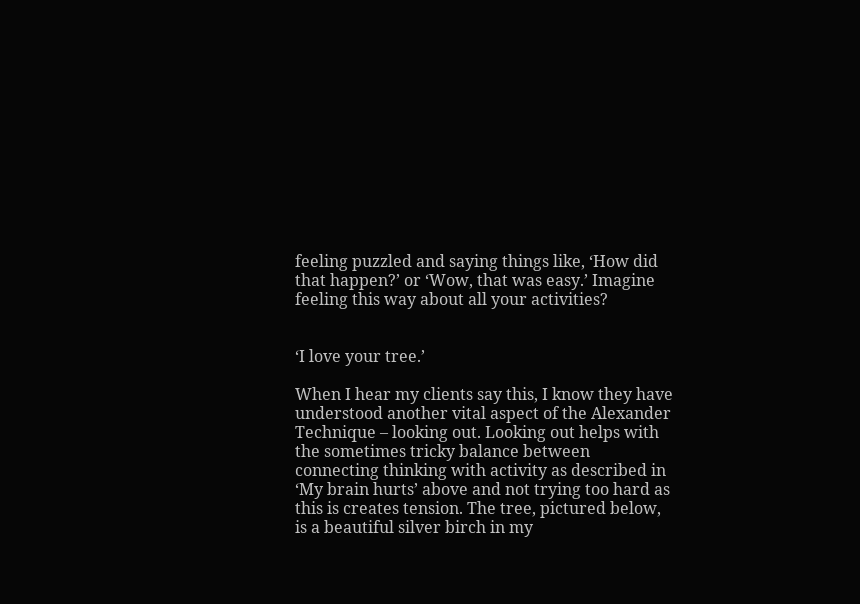feeling puzzled and saying things like, ‘How did that happen?’ or ‘Wow, that was easy.’ Imagine feeling this way about all your activities?


‘I love your tree.’

When I hear my clients say this, I know they have understood another vital aspect of the Alexander Technique – looking out. Looking out helps with the sometimes tricky balance between connecting thinking with activity as described in ‘My brain hurts’ above and not trying too hard as this is creates tension. The tree, pictured below, is a beautiful silver birch in my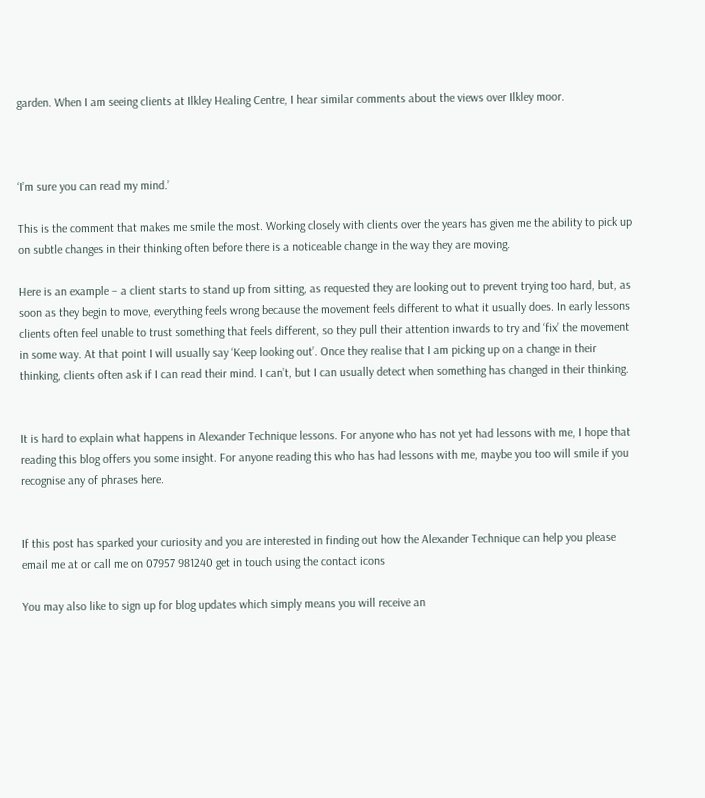garden. When I am seeing clients at Ilkley Healing Centre, I hear similar comments about the views over Ilkley moor.



‘I’m sure you can read my mind.’

This is the comment that makes me smile the most. Working closely with clients over the years has given me the ability to pick up on subtle changes in their thinking often before there is a noticeable change in the way they are moving.

Here is an example – a client starts to stand up from sitting, as requested they are looking out to prevent trying too hard, but, as soon as they begin to move, everything feels wrong because the movement feels different to what it usually does. In early lessons clients often feel unable to trust something that feels different, so they pull their attention inwards to try and ‘fix’ the movement in some way. At that point I will usually say ‘Keep looking out’. Once they realise that I am picking up on a change in their thinking, clients often ask if I can read their mind. I can’t, but I can usually detect when something has changed in their thinking.


It is hard to explain what happens in Alexander Technique lessons. For anyone who has not yet had lessons with me, I hope that reading this blog offers you some insight. For anyone reading this who has had lessons with me, maybe you too will smile if you recognise any of phrases here.


If this post has sparked your curiosity and you are interested in finding out how the Alexander Technique can help you please email me at or call me on 07957 981240 get in touch using the contact icons

You may also like to sign up for blog updates which simply means you will receive an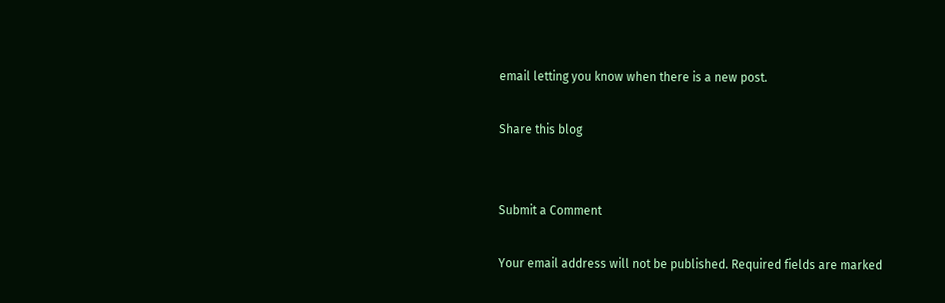email letting you know when there is a new post.

Share this blog


Submit a Comment

Your email address will not be published. Required fields are marked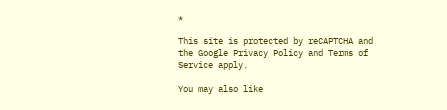*

This site is protected by reCAPTCHA and the Google Privacy Policy and Terms of Service apply.

You may also like